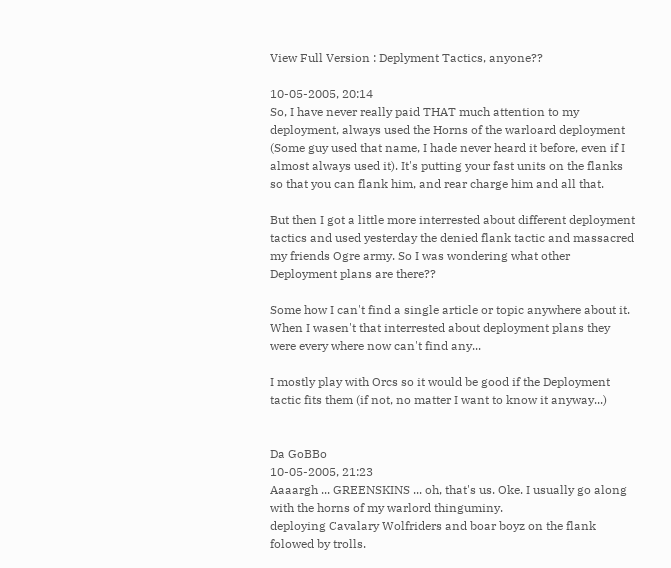View Full Version : Deplyment Tactics, anyone??

10-05-2005, 20:14
So, I have never really paid THAT much attention to my deployment, always used the Horns of the warloard deployment (Some guy used that name, I hade never heard it before, even if I almost always used it). It's putting your fast units on the flanks so that you can flank him, and rear charge him and all that.

But then I got a little more interrested about different deployment tactics and used yesterday the denied flank tactic and massacred my friends Ogre army. So I was wondering what other Deployment plans are there??

Some how I can't find a single article or topic anywhere about it. When I wasen't that interrested about deployment plans they were every where now can't find any...

I mostly play with Orcs so it would be good if the Deployment tactic fits them (if not, no matter I want to know it anyway...)


Da GoBBo
10-05-2005, 21:23
Aaaargh ... GREENSKINS ... oh, that's us. Oke. I usually go along with the horns of my warlord thinguminy.
deploying Cavalary Wolfriders and boar boyz on the flank folowed by trolls.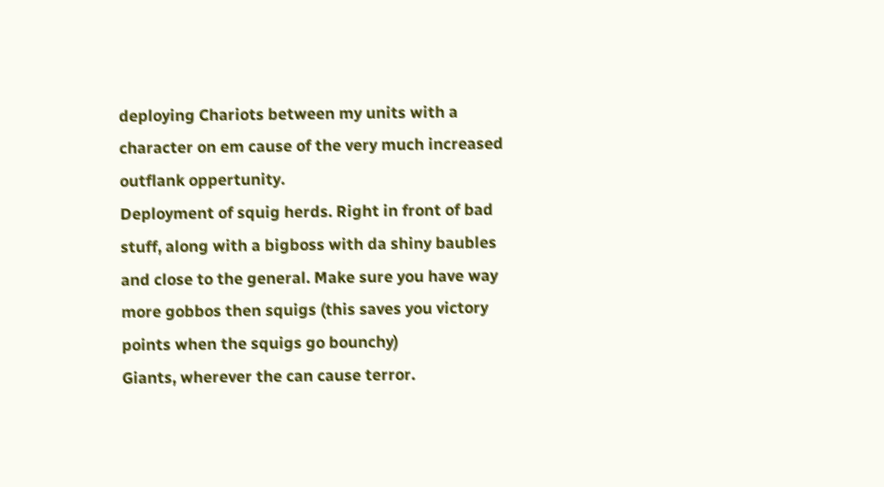deploying Chariots between my units with a character on em cause of the very much increased outflank oppertunity.
Deployment of squig herds. Right in front of bad stuff, along with a bigboss with da shiny baubles and close to the general. Make sure you have way more gobbos then squigs (this saves you victory points when the squigs go bounchy)
Giants, wherever the can cause terror.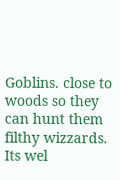Goblins. close to woods so they can hunt them filthy wizzards. Its wel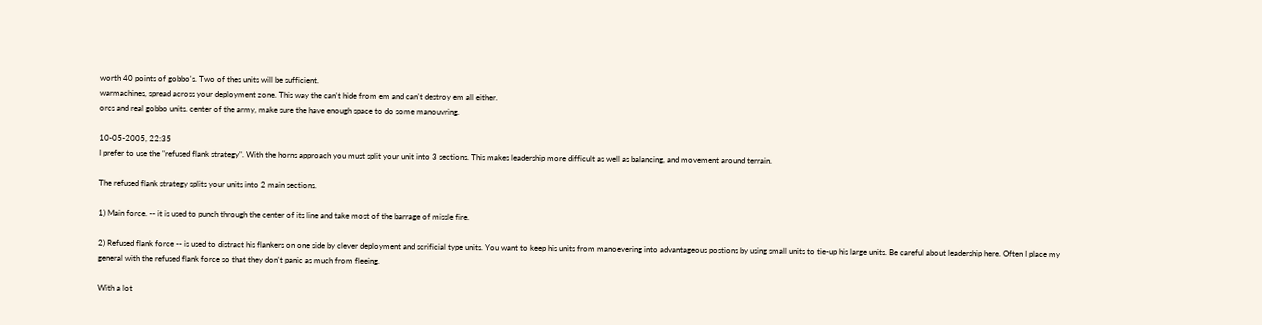worth 40 points of gobbo's. Two of thes units will be sufficient.
warmachines, spread across your deployment zone. This way the can't hide from em and can't destroy em all either.
orcs and real gobbo units. center of the army, make sure the have enough space to do some manouvring.

10-05-2005, 22:35
I prefer to use the "refused flank strategy". With the horns approach you must split your unit into 3 sections. This makes leadership more difficult as well as balancing, and movement around terrain.

The refused flank strategy splits your units into 2 main sections.

1) Main force. -- it is used to punch through the center of its line and take most of the barrage of missle fire.

2) Refused flank force -- is used to distract his flankers on one side by clever deployment and scrificial type units. You want to keep his units from manoevering into advantageous postions by using small units to tie-up his large units. Be careful about leadership here. Often I place my general with the refused flank force so that they don't panic as much from fleeing.

With a lot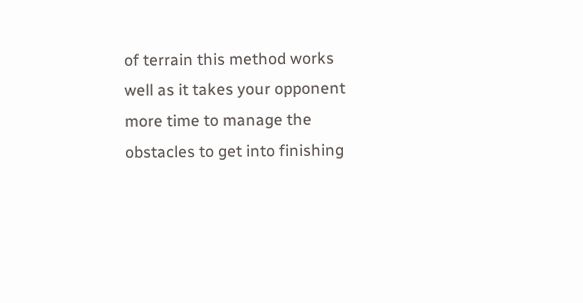of terrain this method works well as it takes your opponent more time to manage the obstacles to get into finishing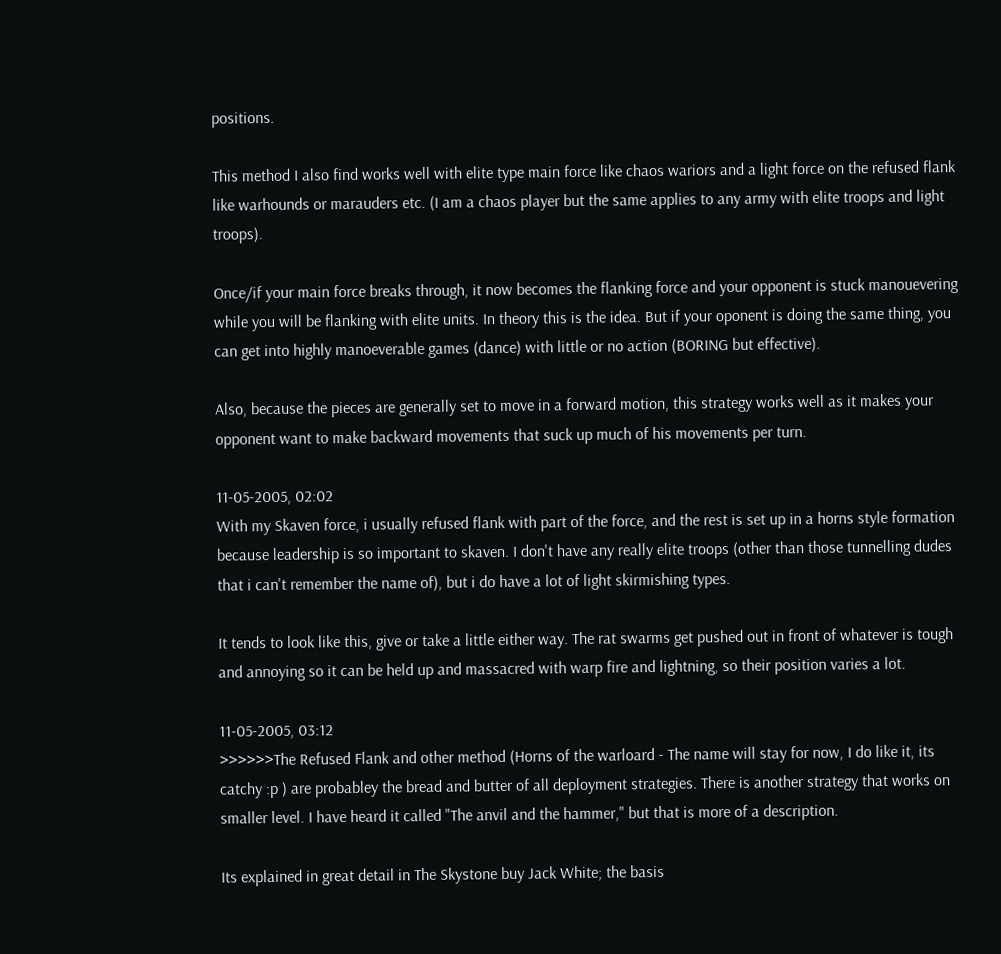positions.

This method I also find works well with elite type main force like chaos wariors and a light force on the refused flank like warhounds or marauders etc. (I am a chaos player but the same applies to any army with elite troops and light troops).

Once/if your main force breaks through, it now becomes the flanking force and your opponent is stuck manouevering while you will be flanking with elite units. In theory this is the idea. But if your oponent is doing the same thing, you can get into highly manoeverable games (dance) with little or no action (BORING but effective).

Also, because the pieces are generally set to move in a forward motion, this strategy works well as it makes your opponent want to make backward movements that suck up much of his movements per turn.

11-05-2005, 02:02
With my Skaven force, i usually refused flank with part of the force, and the rest is set up in a horns style formation because leadership is so important to skaven. I don't have any really elite troops (other than those tunnelling dudes that i can't remember the name of), but i do have a lot of light skirmishing types.

It tends to look like this, give or take a little either way. The rat swarms get pushed out in front of whatever is tough and annoying so it can be held up and massacred with warp fire and lightning, so their position varies a lot.

11-05-2005, 03:12
>>>>>>The Refused Flank and other method (Horns of the warloard - The name will stay for now, I do like it, its catchy :p ) are probabley the bread and butter of all deployment strategies. There is another strategy that works on smaller level. I have heard it called "The anvil and the hammer," but that is more of a description.

Its explained in great detail in The Skystone buy Jack White; the basis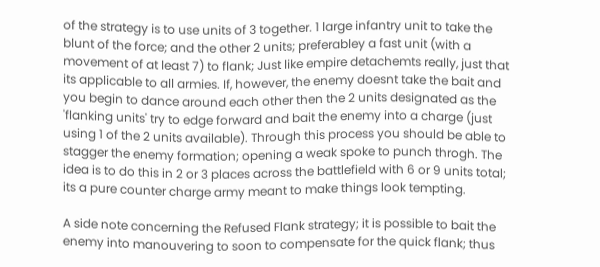of the strategy is to use units of 3 together. 1 large infantry unit to take the blunt of the force; and the other 2 units; preferabley a fast unit (with a movement of at least 7) to flank; Just like empire detachemts really, just that its applicable to all armies. If, however, the enemy doesnt take the bait and you begin to dance around each other then the 2 units designated as the 'flanking units' try to edge forward and bait the enemy into a charge (just using 1 of the 2 units available). Through this process you should be able to stagger the enemy formation; opening a weak spoke to punch throgh. The idea is to do this in 2 or 3 places across the battlefield with 6 or 9 units total; its a pure counter charge army meant to make things look tempting.

A side note concerning the Refused Flank strategy; it is possible to bait the enemy into manouvering to soon to compensate for the quick flank; thus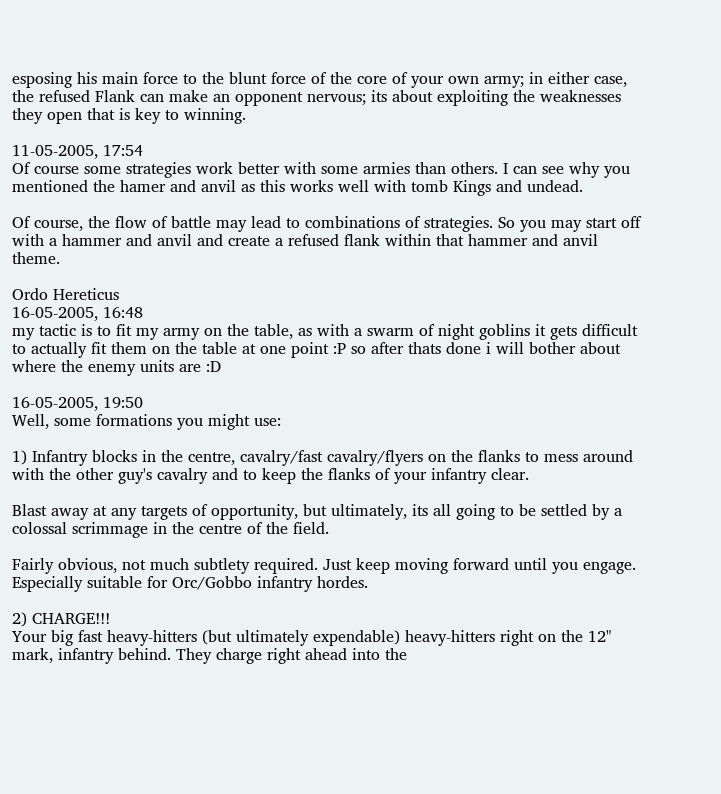esposing his main force to the blunt force of the core of your own army; in either case, the refused Flank can make an opponent nervous; its about exploiting the weaknesses they open that is key to winning.

11-05-2005, 17:54
Of course some strategies work better with some armies than others. I can see why you mentioned the hamer and anvil as this works well with tomb Kings and undead.

Of course, the flow of battle may lead to combinations of strategies. So you may start off with a hammer and anvil and create a refused flank within that hammer and anvil theme.

Ordo Hereticus
16-05-2005, 16:48
my tactic is to fit my army on the table, as with a swarm of night goblins it gets difficult to actually fit them on the table at one point :P so after thats done i will bother about where the enemy units are :D

16-05-2005, 19:50
Well, some formations you might use:

1) Infantry blocks in the centre, cavalry/fast cavalry/flyers on the flanks to mess around with the other guy's cavalry and to keep the flanks of your infantry clear.

Blast away at any targets of opportunity, but ultimately, its all going to be settled by a colossal scrimmage in the centre of the field.

Fairly obvious, not much subtlety required. Just keep moving forward until you engage. Especially suitable for Orc/Gobbo infantry hordes.

2) CHARGE!!!
Your big fast heavy-hitters (but ultimately expendable) heavy-hitters right on the 12" mark, infantry behind. They charge right ahead into the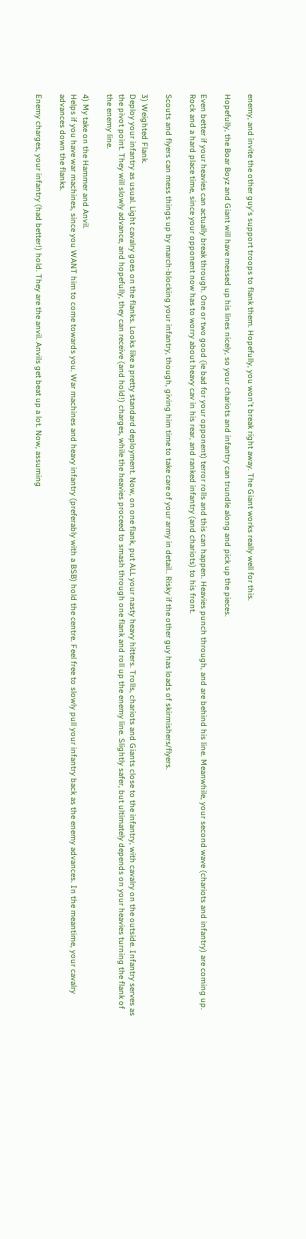enemy, and invite the other guy's support troops to flank them. Hopefully, you won't break right away. The Giant works really well for this.

Hopefully, the Boar Boyz and Giant will have messed up his lines nicely, so your chariots and infantry can trundle along and pick up the pieces.

Even better if your heavies can actually break through. One or two good (ie bad for your opponent) terror rolls and this can happen. Heavies punch through, and are behind his line. Meanwhile, your second wave (chariots and infantry) are coming up. Rock and a hard place time, since your opponent now has to worry about heavy cav in his rear, and ranked infantry (and chariots) to his front.

Scouts and flyers can mess things up by march-blocking your infantry, though, giving him time to take care of your army in detail.. Risky if the other guy has loads of skirmishers/flyers.

3) Weighted Flank.
Deploy your infantry as usual. Light cavalry goes on the flanks. Looks like a pretty standard deployment. Now, on one flank, put ALL your nasty heavy hitters. Trolls, chariots and Giants close to the infantry, with cavalry on the outside. Infantry serves as the pivot point. They will slowly advance, and hopefully, they can receive (and hold!) charges, while the heavies proceed to smash through one flank and roll up the enemy line. Slightly safer, but ultimately depends on your heavies turning the flank of the enemy line.

4) My take on the Hammer and Anvil.
Helps if you have war machines, since you WANT him to come towards you. War machines and heavy infantry (preferably with a BSB) hold the centre. Feel free to slowly pull your infantry back as the enemy advances. In the meantime, your cavalry advances down the flanks.

Enemy charges, your infantry (had better!) hold. They are the anvil. Anvils get beat up a lot. Now, assuming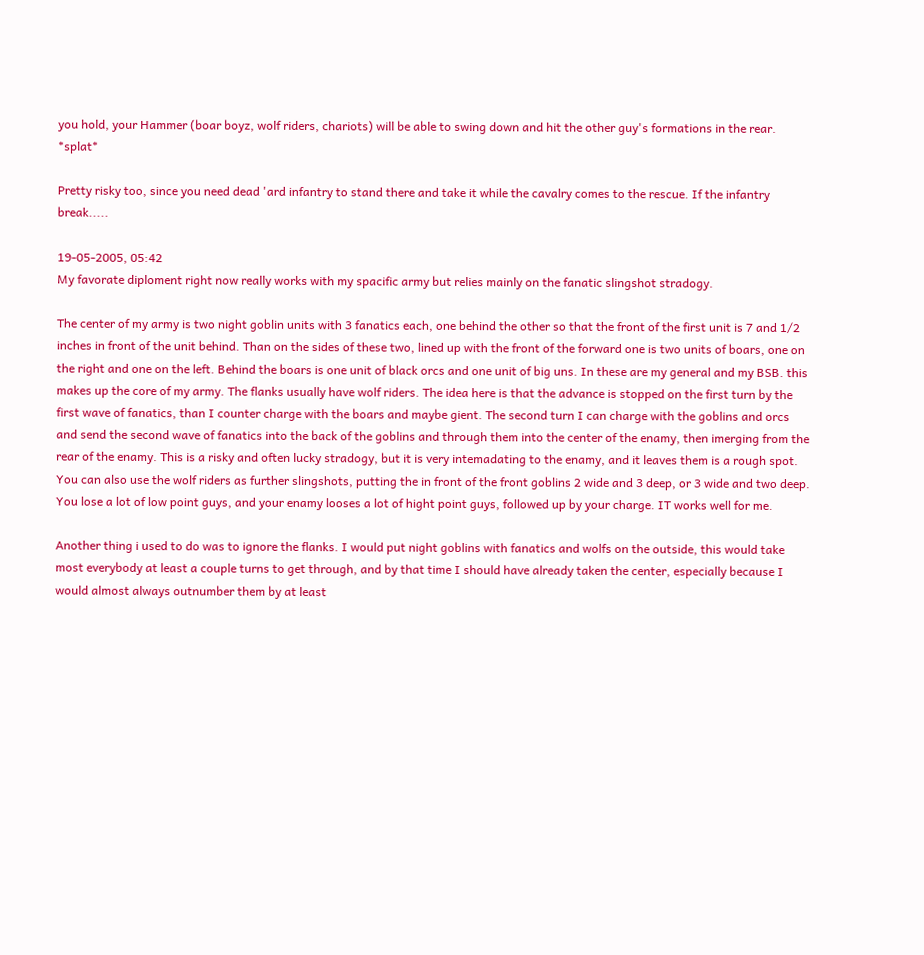you hold, your Hammer (boar boyz, wolf riders, chariots) will be able to swing down and hit the other guy's formations in the rear. *splat*

Pretty risky too, since you need dead 'ard infantry to stand there and take it while the cavalry comes to the rescue. If the infantry break.....

19-05-2005, 05:42
My favorate diploment right now really works with my spacific army but relies mainly on the fanatic slingshot stradogy.

The center of my army is two night goblin units with 3 fanatics each, one behind the other so that the front of the first unit is 7 and 1/2 inches in front of the unit behind. Than on the sides of these two, lined up with the front of the forward one is two units of boars, one on the right and one on the left. Behind the boars is one unit of black orcs and one unit of big uns. In these are my general and my BSB. this makes up the core of my army. The flanks usually have wolf riders. The idea here is that the advance is stopped on the first turn by the first wave of fanatics, than I counter charge with the boars and maybe gient. The second turn I can charge with the goblins and orcs and send the second wave of fanatics into the back of the goblins and through them into the center of the enamy, then imerging from the rear of the enamy. This is a risky and often lucky stradogy, but it is very intemadating to the enamy, and it leaves them is a rough spot. You can also use the wolf riders as further slingshots, putting the in front of the front goblins 2 wide and 3 deep, or 3 wide and two deep. You lose a lot of low point guys, and your enamy looses a lot of hight point guys, followed up by your charge. IT works well for me.

Another thing i used to do was to ignore the flanks. I would put night goblins with fanatics and wolfs on the outside, this would take most everybody at least a couple turns to get through, and by that time I should have already taken the center, especially because I would almost always outnumber them by at least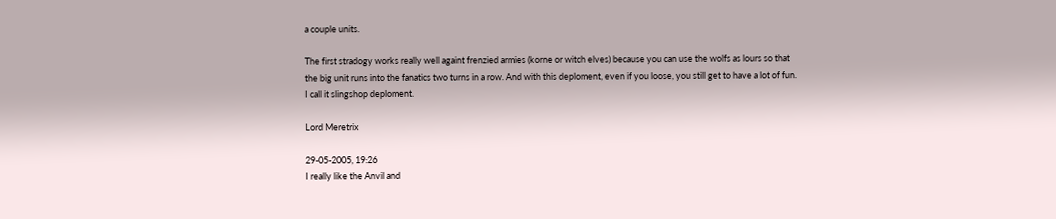a couple units.

The first stradogy works really well againt frenzied armies (korne or witch elves) because you can use the wolfs as lours so that the big unit runs into the fanatics two turns in a row. And with this deploment, even if you loose, you still get to have a lot of fun. I call it slingshop deploment.

Lord Meretrix

29-05-2005, 19:26
I really like the Anvil and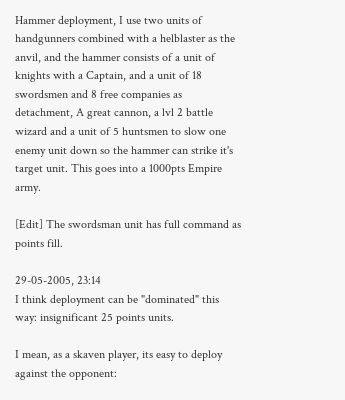Hammer deployment, I use two units of handgunners combined with a helblaster as the anvil, and the hammer consists of a unit of knights with a Captain, and a unit of 18 swordsmen and 8 free companies as detachment, A great cannon, a lvl 2 battle wizard and a unit of 5 huntsmen to slow one enemy unit down so the hammer can strike it's target unit. This goes into a 1000pts Empire army.

[Edit] The swordsman unit has full command as points fill.

29-05-2005, 23:14
I think deployment can be "dominated" this way: insignificant 25 points units.

I mean, as a skaven player, its easy to deploy against the opponent: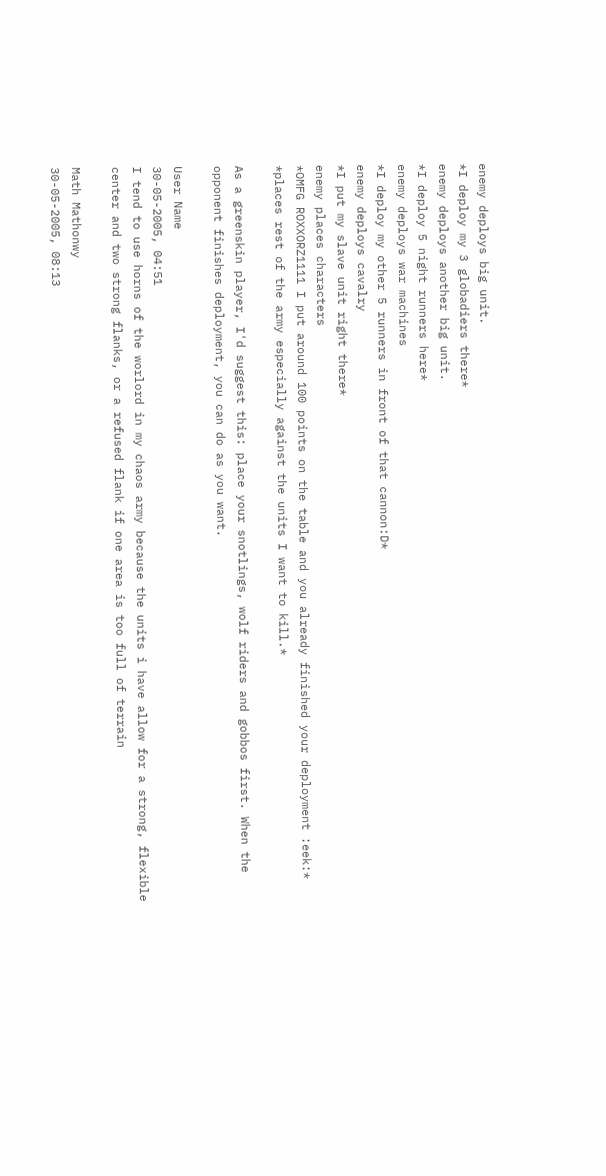enemy deploys big unit.
*I deploy my 3 globadiers there*
enemy deploys another big unit.
*I deploy 5 night runners here*
enemy deploys war machines
*I deploy my other 5 runners in front of that cannon:D*
enemy deploys cavalry
*I put my slave unit right there*
enemy places characters
*OMFG ROXXORZ1111 I put around 100 points on the table and you already finished your deployment :eek:*
*places rest of the army especially against the units I want to kill.*

As a greenskin player, I'd suggest this: place your snotlings, wolf riders and gobbos first. When the opponent finishes deployment, you can do as you want.

User Name
30-05-2005, 04:51
I tend to use horns of the worlord in my chaos army because the units i have allow for a strong, flexible center and two strong flanks, or a refused flank if one area is too full of terrain

Math Mathonwy
30-05-2005, 08:13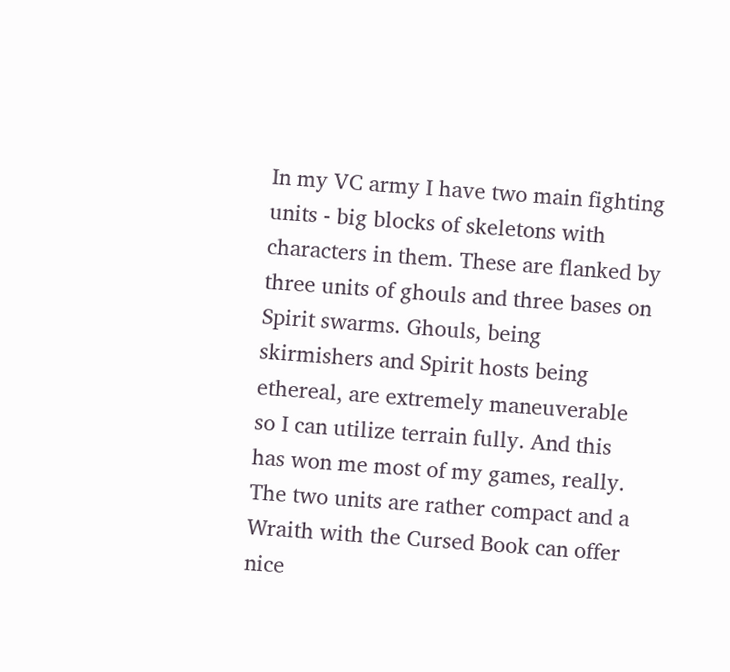In my VC army I have two main fighting units - big blocks of skeletons with characters in them. These are flanked by three units of ghouls and three bases on Spirit swarms. Ghouls, being skirmishers and Spirit hosts being ethereal, are extremely maneuverable so I can utilize terrain fully. And this has won me most of my games, really. The two units are rather compact and a Wraith with the Cursed Book can offer nice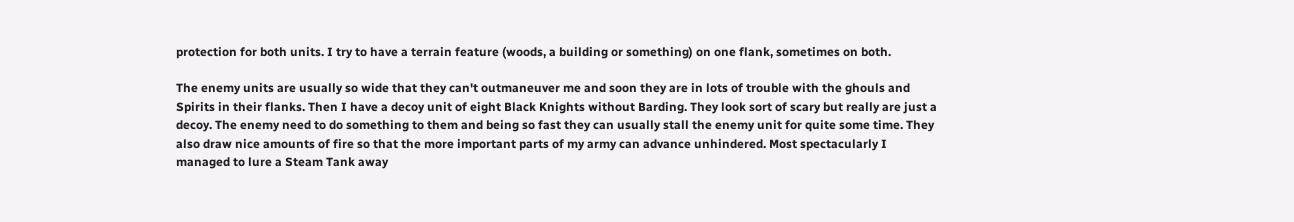protection for both units. I try to have a terrain feature (woods, a building or something) on one flank, sometimes on both.

The enemy units are usually so wide that they can't outmaneuver me and soon they are in lots of trouble with the ghouls and Spirits in their flanks. Then I have a decoy unit of eight Black Knights without Barding. They look sort of scary but really are just a decoy. The enemy need to do something to them and being so fast they can usually stall the enemy unit for quite some time. They also draw nice amounts of fire so that the more important parts of my army can advance unhindered. Most spectacularly I managed to lure a Steam Tank away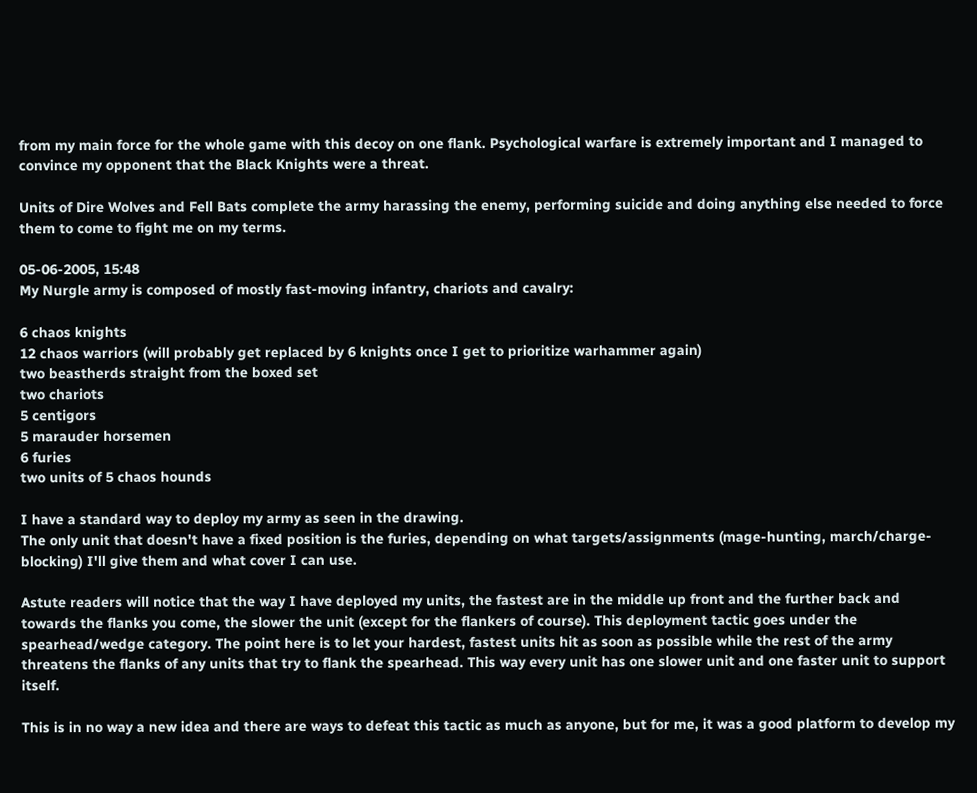from my main force for the whole game with this decoy on one flank. Psychological warfare is extremely important and I managed to convince my opponent that the Black Knights were a threat.

Units of Dire Wolves and Fell Bats complete the army harassing the enemy, performing suicide and doing anything else needed to force them to come to fight me on my terms.

05-06-2005, 15:48
My Nurgle army is composed of mostly fast-moving infantry, chariots and cavalry:

6 chaos knights
12 chaos warriors (will probably get replaced by 6 knights once I get to prioritize warhammer again)
two beastherds straight from the boxed set
two chariots
5 centigors
5 marauder horsemen
6 furies
two units of 5 chaos hounds

I have a standard way to deploy my army as seen in the drawing.
The only unit that doesn't have a fixed position is the furies, depending on what targets/assignments (mage-hunting, march/charge-blocking) I'll give them and what cover I can use.

Astute readers will notice that the way I have deployed my units, the fastest are in the middle up front and the further back and towards the flanks you come, the slower the unit (except for the flankers of course). This deployment tactic goes under the spearhead/wedge category. The point here is to let your hardest, fastest units hit as soon as possible while the rest of the army threatens the flanks of any units that try to flank the spearhead. This way every unit has one slower unit and one faster unit to support itself.

This is in no way a new idea and there are ways to defeat this tactic as much as anyone, but for me, it was a good platform to develop my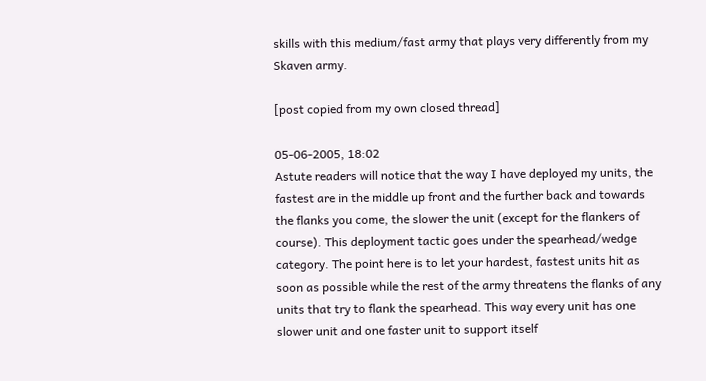skills with this medium/fast army that plays very differently from my Skaven army.

[post copied from my own closed thread]

05-06-2005, 18:02
Astute readers will notice that the way I have deployed my units, the fastest are in the middle up front and the further back and towards the flanks you come, the slower the unit (except for the flankers of course). This deployment tactic goes under the spearhead/wedge category. The point here is to let your hardest, fastest units hit as soon as possible while the rest of the army threatens the flanks of any units that try to flank the spearhead. This way every unit has one slower unit and one faster unit to support itself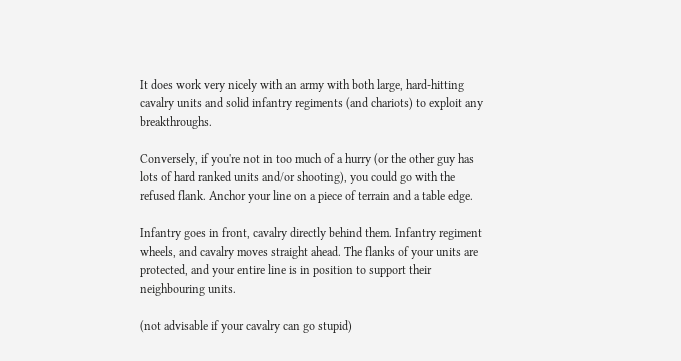It does work very nicely with an army with both large, hard-hitting cavalry units and solid infantry regiments (and chariots) to exploit any breakthroughs.

Conversely, if you're not in too much of a hurry (or the other guy has lots of hard ranked units and/or shooting), you could go with the refused flank. Anchor your line on a piece of terrain and a table edge.

Infantry goes in front, cavalry directly behind them. Infantry regiment wheels, and cavalry moves straight ahead. The flanks of your units are protected, and your entire line is in position to support their neighbouring units.

(not advisable if your cavalry can go stupid)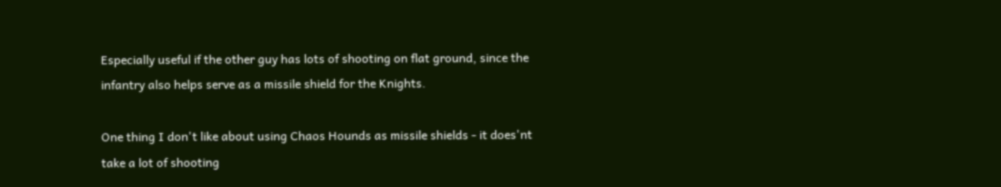Especially useful if the other guy has lots of shooting on flat ground, since the infantry also helps serve as a missile shield for the Knights.

One thing I don't like about using Chaos Hounds as missile shields - it does'nt take a lot of shooting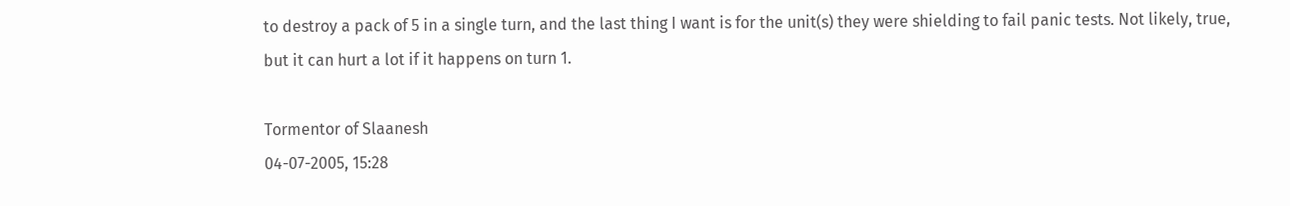to destroy a pack of 5 in a single turn, and the last thing I want is for the unit(s) they were shielding to fail panic tests. Not likely, true, but it can hurt a lot if it happens on turn 1.

Tormentor of Slaanesh
04-07-2005, 15:28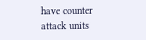have counter attack units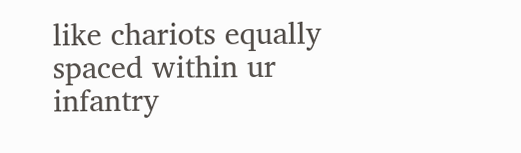like chariots equally spaced within ur infantry